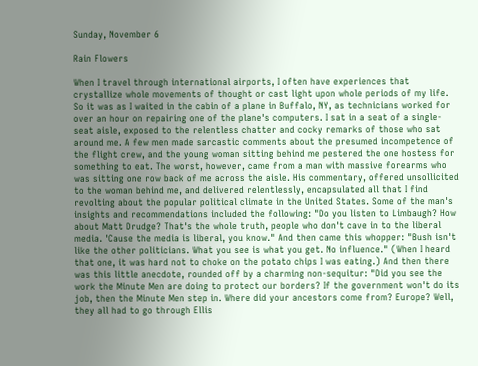Sunday, November 6

Rain Flowers

When I travel through international airports, I often have experiences that crystallize whole movements of thought or cast light upon whole periods of my life. So it was as I waited in the cabin of a plane in Buffalo, NY, as technicians worked for over an hour on repairing one of the plane's computers. I sat in a seat of a single-seat aisle, exposed to the relentless chatter and cocky remarks of those who sat around me. A few men made sarcastic comments about the presumed incompetence of the flight crew, and the young woman sitting behind me pestered the one hostess for something to eat. The worst, however, came from a man with massive forearms who was sitting one row back of me across the aisle. His commentary, offered unsollicited to the woman behind me, and delivered relentlessly, encapsulated all that I find revolting about the popular political climate in the United States. Some of the man's insights and recommendations included the following: "Do you listen to Limbaugh? How about Matt Drudge? That's the whole truth, people who don't cave in to the liberal media. 'Cause the media is liberal, you know." And then came this whopper: "Bush isn't like the other politicians. What you see is what you get. No influence." (When I heard that one, it was hard not to choke on the potato chips I was eating.) And then there was this little anecdote, rounded off by a charming non-sequitur: "Did you see the work the Minute Men are doing to protect our borders? If the government won't do its job, then the Minute Men step in. Where did your ancestors come from? Europe? Well, they all had to go through Ellis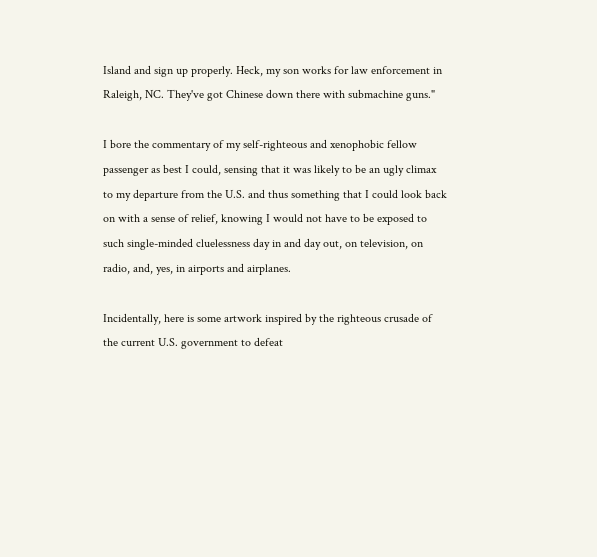Island and sign up properly. Heck, my son works for law enforcement in Raleigh, NC. They've got Chinese down there with submachine guns."

I bore the commentary of my self-righteous and xenophobic fellow passenger as best I could, sensing that it was likely to be an ugly climax to my departure from the U.S. and thus something that I could look back on with a sense of relief, knowing I would not have to be exposed to such single-minded cluelessness day in and day out, on television, on radio, and, yes, in airports and airplanes.

Incidentally, here is some artwork inspired by the righteous crusade of the current U.S. government to defeat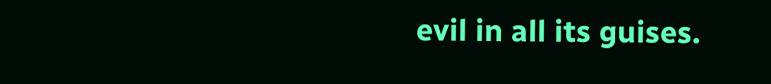evil in all its guises.